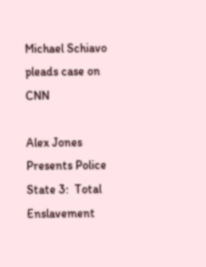Michael Schiavo pleads case on CNN

Alex Jones Presents Police State 3:  Total Enslavement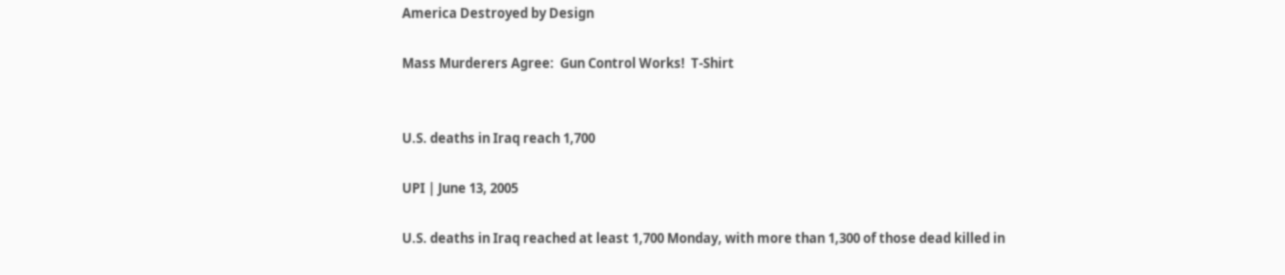America Destroyed by Design

Mass Murderers Agree:  Gun Control Works!  T-Shirt


U.S. deaths in Iraq reach 1,700

UPI | June 13, 2005

U.S. deaths in Iraq reached at least 1,700 Monday, with more than 1,300 of those dead killed in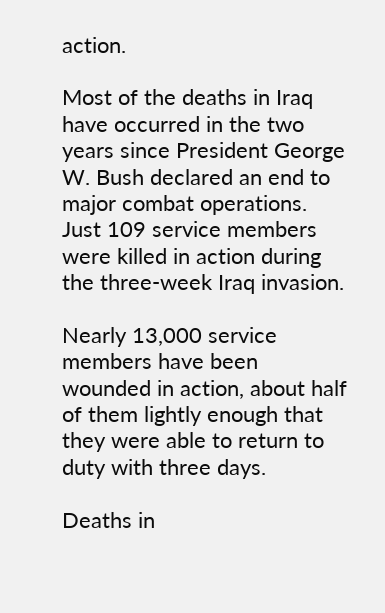action.

Most of the deaths in Iraq have occurred in the two years since President George W. Bush declared an end to major combat operations. Just 109 service members were killed in action during the three-week Iraq invasion.

Nearly 13,000 service members have been wounded in action, about half of them lightly enough that they were able to return to duty with three days.

Deaths in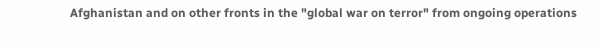Afghanistan and on other fronts in the "global war on terror" from ongoing operations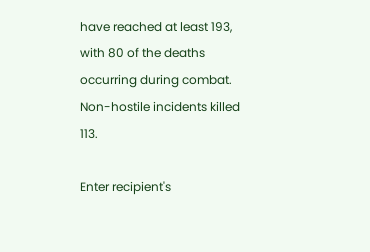have reached at least 193, with 80 of the deaths occurring during combat. Non-hostile incidents killed 113.

Enter recipient's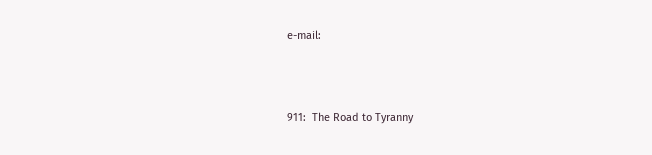e-mail:



911:  The Road to Tyranny